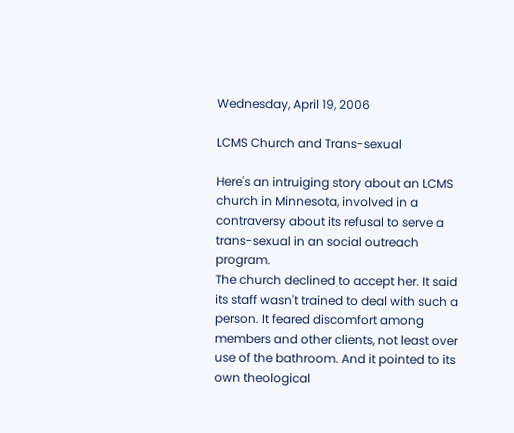Wednesday, April 19, 2006

LCMS Church and Trans-sexual

Here's an intruiging story about an LCMS church in Minnesota, involved in a contraversy about its refusal to serve a trans-sexual in an social outreach program.
The church declined to accept her. It said its staff wasn't trained to deal with such a person. It feared discomfort among members and other clients, not least over use of the bathroom. And it pointed to its own theological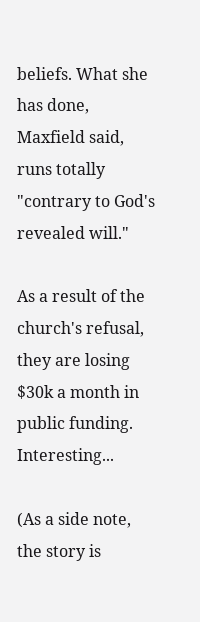beliefs. What she has done, Maxfield said, runs totally "contrary to God's revealed will."

As a result of the church's refusal, they are losing $30k a month in public funding. Interesting...

(As a side note, the story is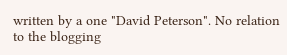written by a one "David Peterson". No relation to the blogging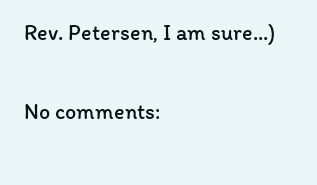Rev. Petersen, I am sure...)

No comments: